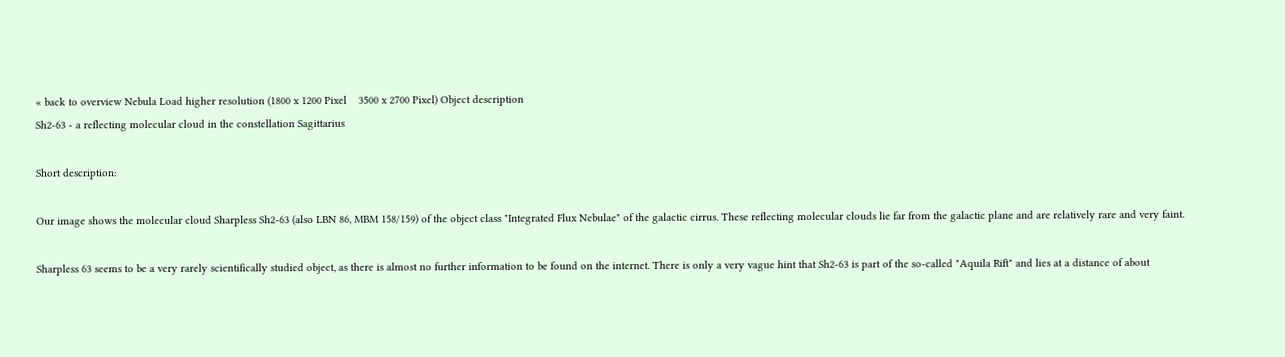« back to overview Nebula Load higher resolution (1800 x 1200 Pixel    3500 x 2700 Pixel) Object description
Sh2-63 - a reflecting molecular cloud in the constellation Sagittarius

Short description:

Our image shows the molecular cloud Sharpless Sh2-63 (also LBN 86, MBM 158/159) of the object class "Integrated Flux Nebulae" of the galactic cirrus. These reflecting molecular clouds lie far from the galactic plane and are relatively rare and very faint.

Sharpless 63 seems to be a very rarely scientifically studied object, as there is almost no further information to be found on the internet. There is only a very vague hint that Sh2-63 is part of the so-called "Aquila Rift" and lies at a distance of about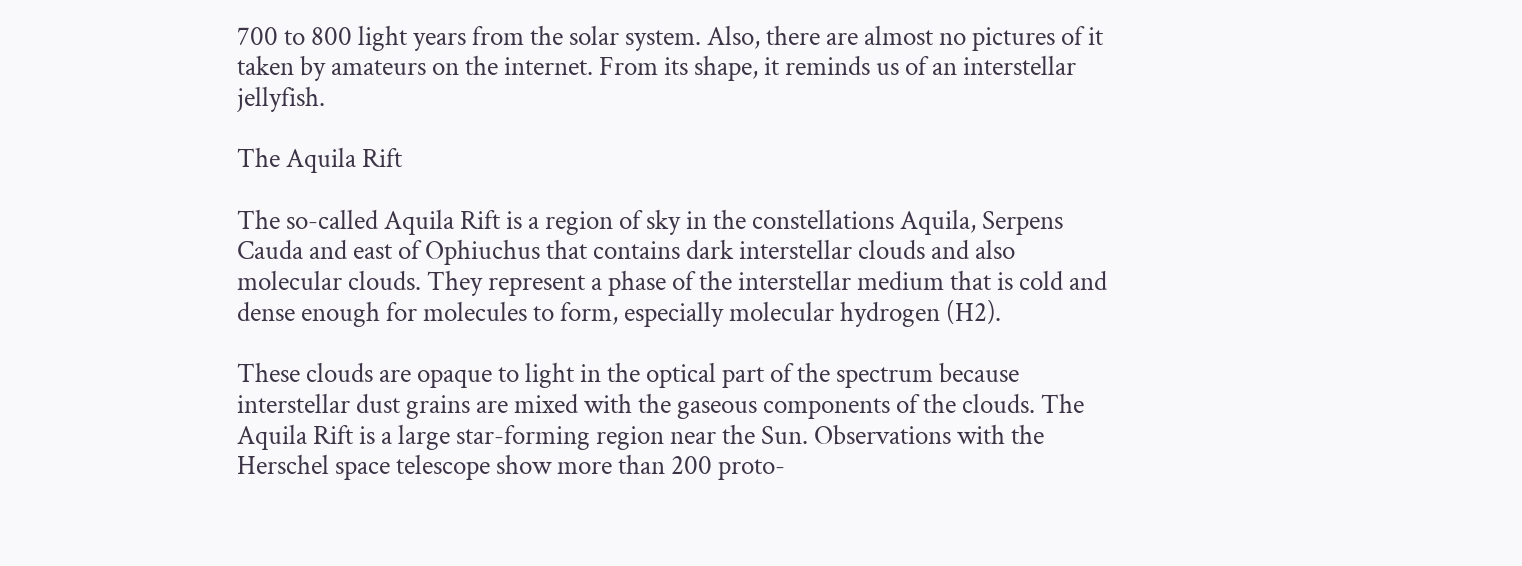700 to 800 light years from the solar system. Also, there are almost no pictures of it taken by amateurs on the internet. From its shape, it reminds us of an interstellar jellyfish.

The Aquila Rift

The so-called Aquila Rift is a region of sky in the constellations Aquila, Serpens Cauda and east of Ophiuchus that contains dark interstellar clouds and also molecular clouds. They represent a phase of the interstellar medium that is cold and dense enough for molecules to form, especially molecular hydrogen (H2).

These clouds are opaque to light in the optical part of the spectrum because interstellar dust grains are mixed with the gaseous components of the clouds. The Aquila Rift is a large star-forming region near the Sun. Observations with the Herschel space telescope show more than 200 proto-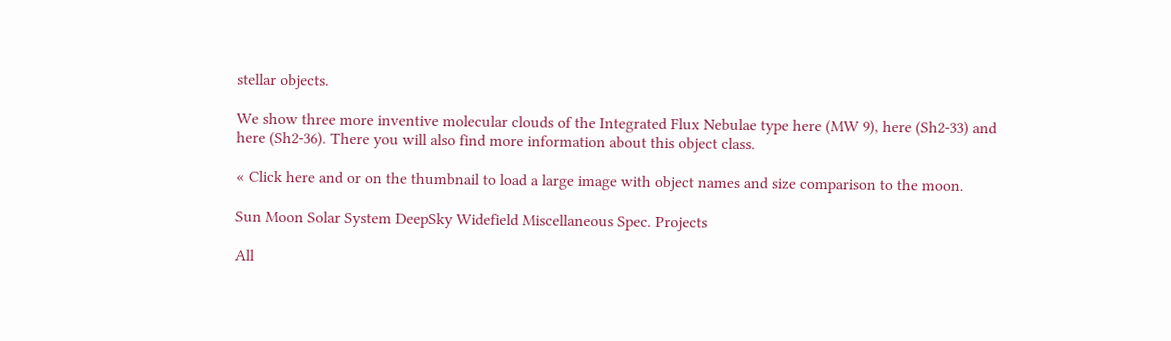stellar objects.

We show three more inventive molecular clouds of the Integrated Flux Nebulae type here (MW 9), here (Sh2-33) and here (Sh2-36). There you will also find more information about this object class.

« Click here and or on the thumbnail to load a large image with object names and size comparison to the moon.

Sun Moon Solar System DeepSky Widefield Miscellaneous Spec. Projects

All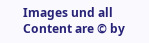Images und all Content are © by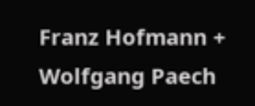Franz Hofmann + Wolfgang Paech